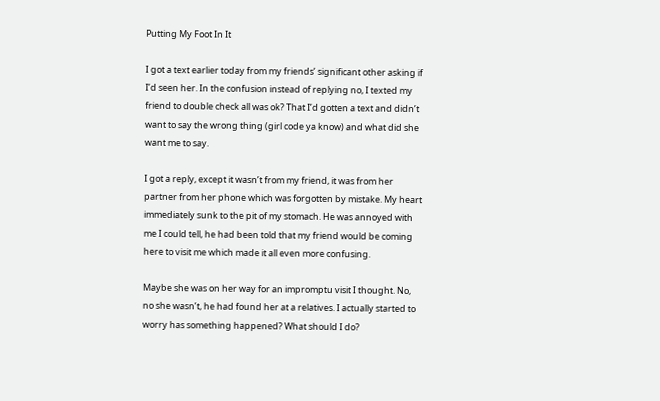Putting My Foot In It

I got a text earlier today from my friends’ significant other asking if I’d seen her. In the confusion instead of replying no, I texted my friend to double check all was ok? That I’d gotten a text and didn’t want to say the wrong thing (girl code ya know) and what did she want me to say.

I got a reply, except it wasn’t from my friend, it was from her partner from her phone which was forgotten by mistake. My heart immediately sunk to the pit of my stomach. He was annoyed with me I could tell, he had been told that my friend would be coming here to visit me which made it all even more confusing.

Maybe she was on her way for an impromptu visit I thought. No, no she wasn’t, he had found her at a relatives. I actually started to worry has something happened? What should I do?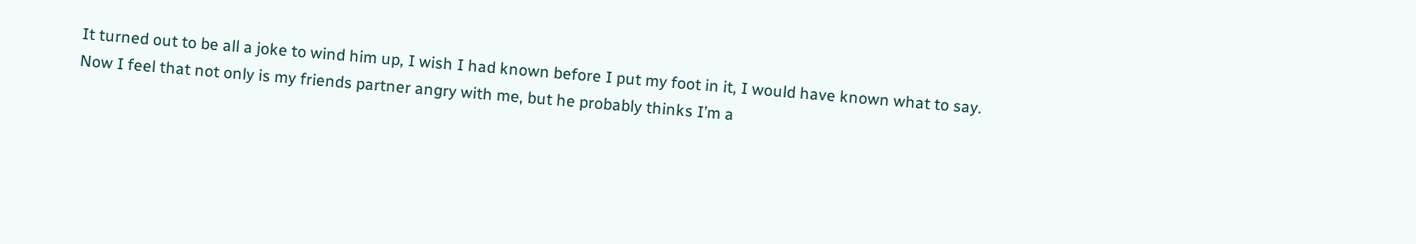It turned out to be all a joke to wind him up, I wish I had known before I put my foot in it, I would have known what to say. Now I feel that not only is my friends partner angry with me, but he probably thinks I’m a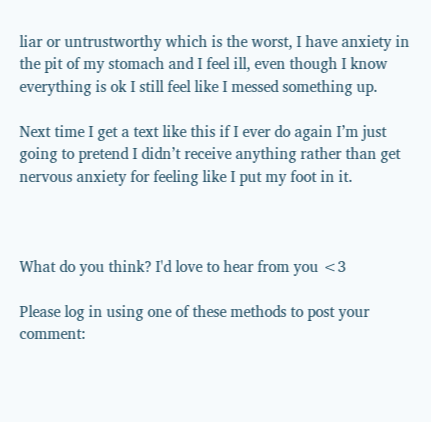liar or untrustworthy which is the worst, I have anxiety in the pit of my stomach and I feel ill, even though I know everything is ok I still feel like I messed something up.

Next time I get a text like this if I ever do again I’m just going to pretend I didn’t receive anything rather than get nervous anxiety for feeling like I put my foot in it.



What do you think? I'd love to hear from you <3

Please log in using one of these methods to post your comment: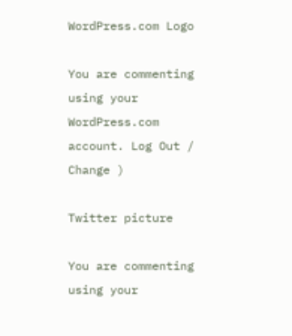WordPress.com Logo

You are commenting using your WordPress.com account. Log Out / Change )

Twitter picture

You are commenting using your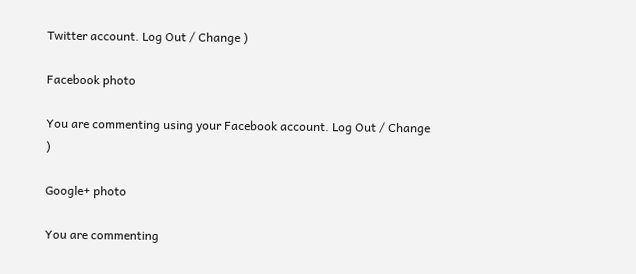Twitter account. Log Out / Change )

Facebook photo

You are commenting using your Facebook account. Log Out / Change )

Google+ photo

You are commenting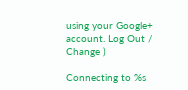using your Google+ account. Log Out / Change )

Connecting to %s